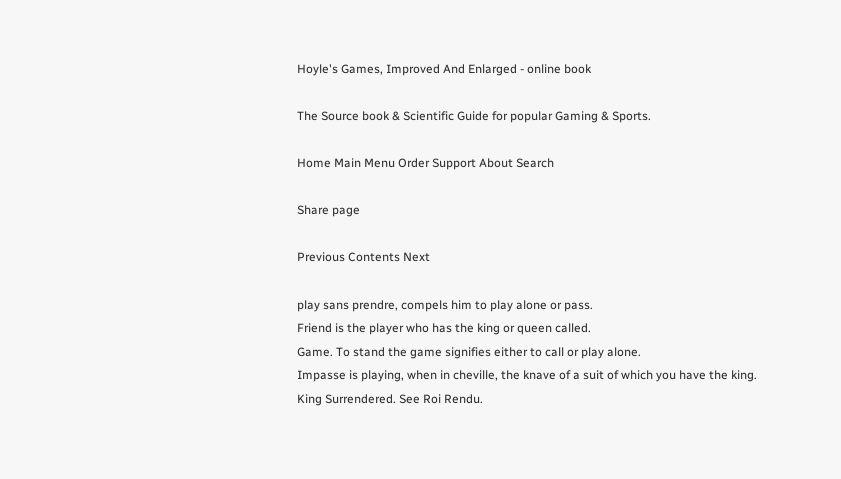Hoyle's Games, Improved And Enlarged - online book

The Source book & Scientific Guide for popular Gaming & Sports.

Home Main Menu Order Support About Search

Share page

Previous Contents Next

play sans prendre, compels him to play alone or pass.
Friend is the player who has the king or queen called.
Game. To stand the game signifies either to call or play alone.
Impasse is playing, when in cheville, the knave of a suit of which you have the king.
King Surrendered. See Roi Rendu.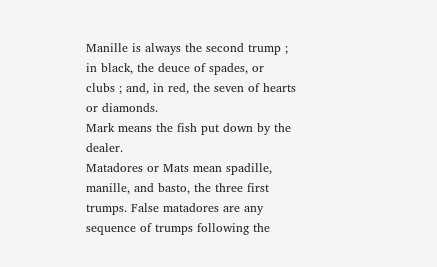Manille is always the second trump ; in black, the deuce of spades, or clubs ; and, in red, the seven of hearts or diamonds.
Mark means the fish put down by the dealer.
Matadores or Mats mean spadille, manille, and basto, the three first trumps. False matadores are any sequence of trumps following the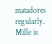matadores regularly.
Mille is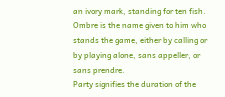an ivory mark, standing for ten fish.
Ombre is the name given to him who stands the game, either by calling or by playing alone, sans appeller, or sans prendre.
Party signifies the duration of the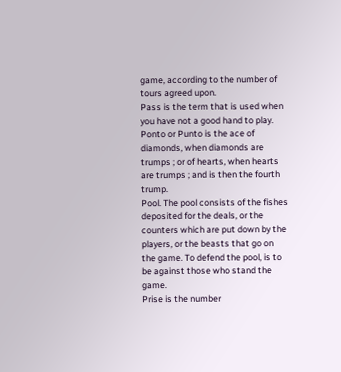game, according to the number of tours agreed upon.
Pass is the term that is used when you have not a good hand to play.
Ponto or Punto is the ace of diamonds, when diamonds are trumps ; or of hearts, when hearts are trumps ; and is then the fourth trump.
Pool. The pool consists of the fishes deposited for the deals, or the counters which are put down by the players, or the beasts that go on the game. To defend the pool, is to be against those who stand the game.
Prise is the number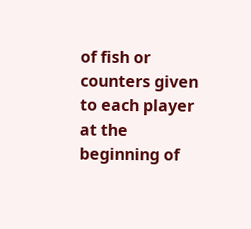of fish or counters given to each player at the beginning of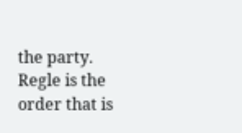the party.
Regle is the order that is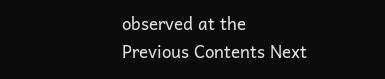observed at the
Previous Contents Next